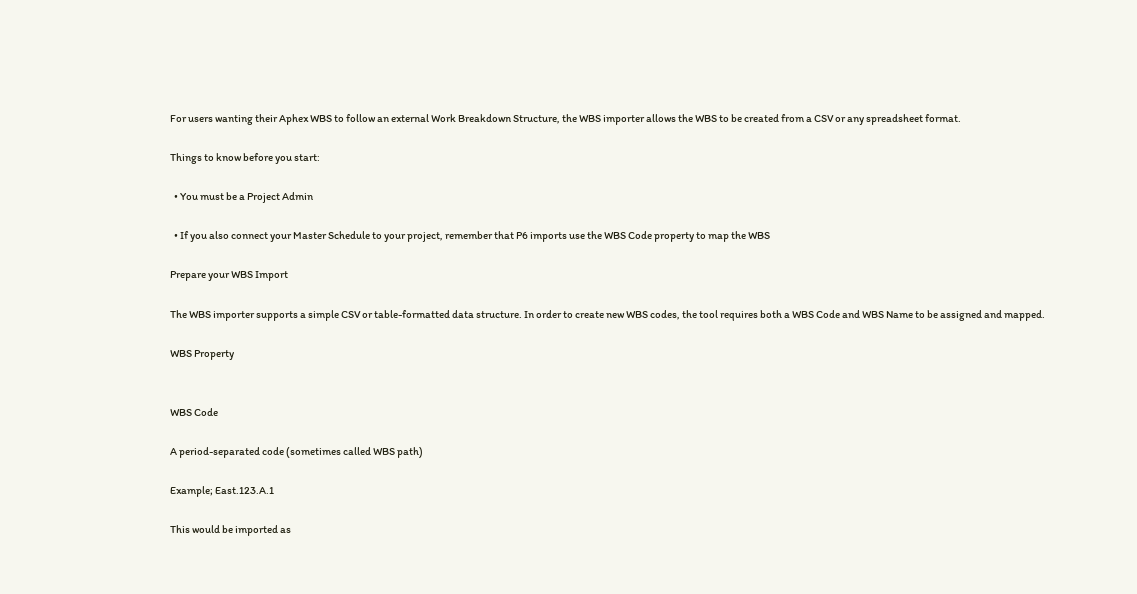For users wanting their Aphex WBS to follow an external Work Breakdown Structure, the WBS importer allows the WBS to be created from a CSV or any spreadsheet format.

Things to know before you start:

  • You must be a Project Admin

  • If you also connect your Master Schedule to your project, remember that P6 imports use the WBS Code property to map the WBS

Prepare your WBS Import

The WBS importer supports a simple CSV or table-formatted data structure. In order to create new WBS codes, the tool requires both a WBS Code and WBS Name to be assigned and mapped.

WBS Property


WBS Code

A period-separated code (sometimes called WBS path)

Example; East.123.A.1

This would be imported as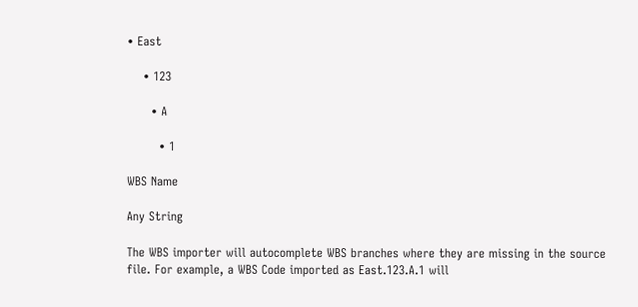• East

    • 123

      • A

        • 1

WBS Name

Any String

The WBS importer will autocomplete WBS branches where they are missing in the source file. For example, a WBS Code imported as East.123.A.1 will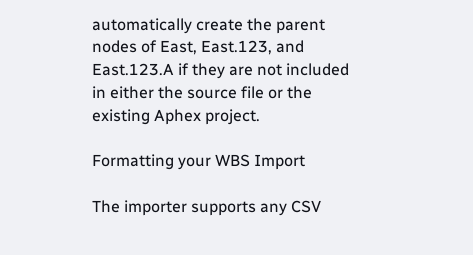automatically create the parent nodes of East, East.123, and East.123.A if they are not included in either the source file or the existing Aphex project.

Formatting your WBS Import

The importer supports any CSV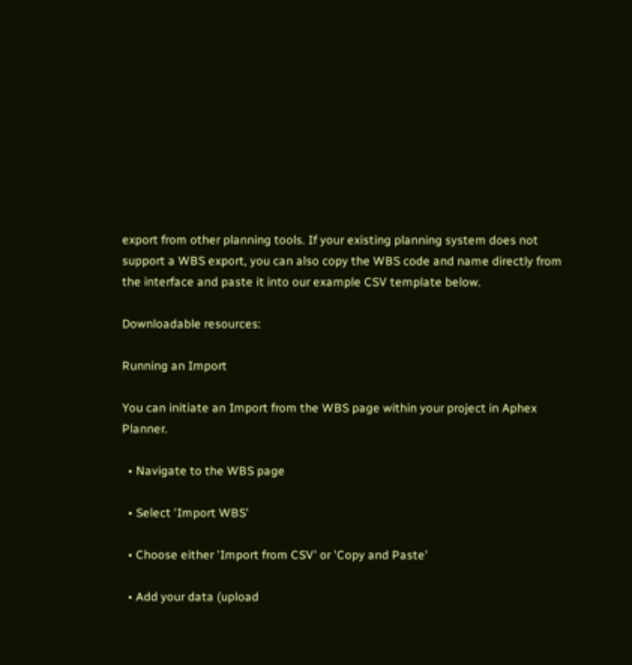export from other planning tools. If your existing planning system does not support a WBS export, you can also copy the WBS code and name directly from the interface and paste it into our example CSV template below.

Downloadable resources:

Running an Import

You can initiate an Import from the WBS page within your project in Aphex Planner.

  • Navigate to the WBS page

  • Select 'Import WBS'

  • Choose either 'Import from CSV' or 'Copy and Paste'

  • Add your data (upload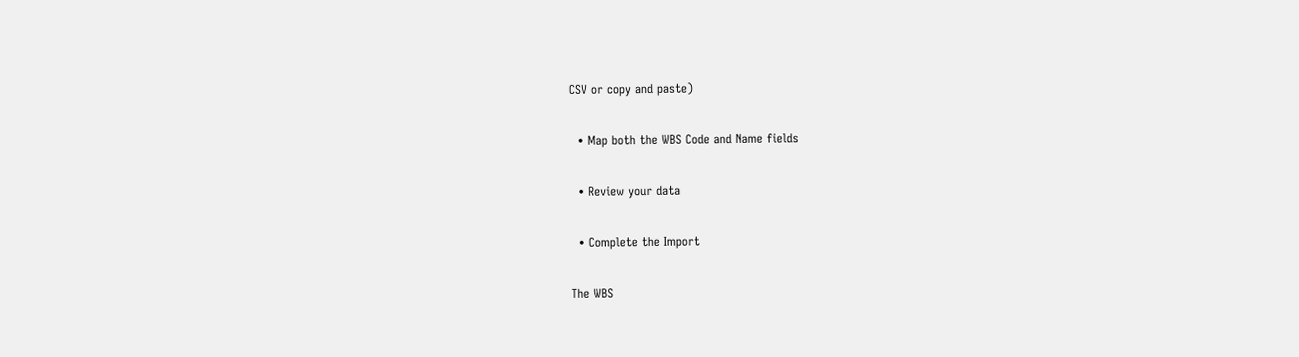CSV or copy and paste)

  • Map both the WBS Code and Name fields

  • Review your data

  • Complete the Import

The WBS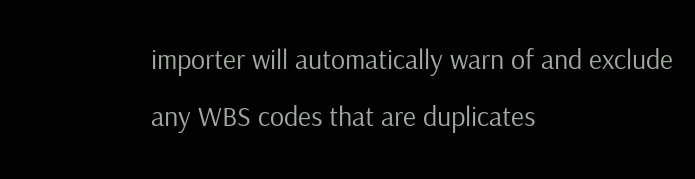importer will automatically warn of and exclude any WBS codes that are duplicates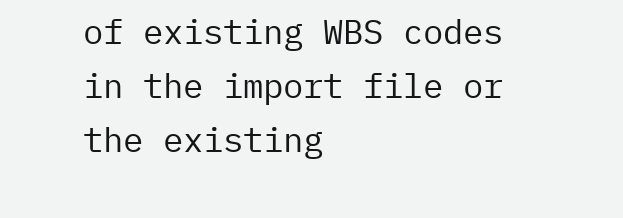of existing WBS codes in the import file or the existing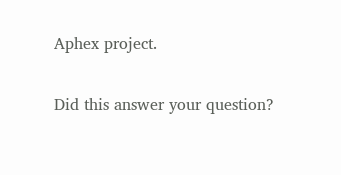Aphex project.

Did this answer your question?